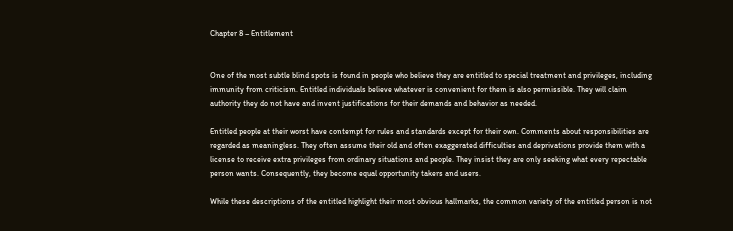Chapter 8 – Entitlement


One of the most subtle blind spots is found in people who believe they are entitled to special treatment and privileges, including immunity from criticism. Entitled individuals believe whatever is convenient for them is also permissible. They will claim authority they do not have and invent justifications for their demands and behavior as needed.

Entitled people at their worst have contempt for rules and standards except for their own. Comments about responsibilities are regarded as meaningless. They often assume their old and often exaggerated difficulties and deprivations provide them with a license to receive extra privileges from ordinary situations and people. They insist they are only seeking what every repectable person wants. Consequently, they become equal opportunity takers and users.

While these descriptions of the entitled highlight their most obvious hallmarks, the common variety of the entitled person is not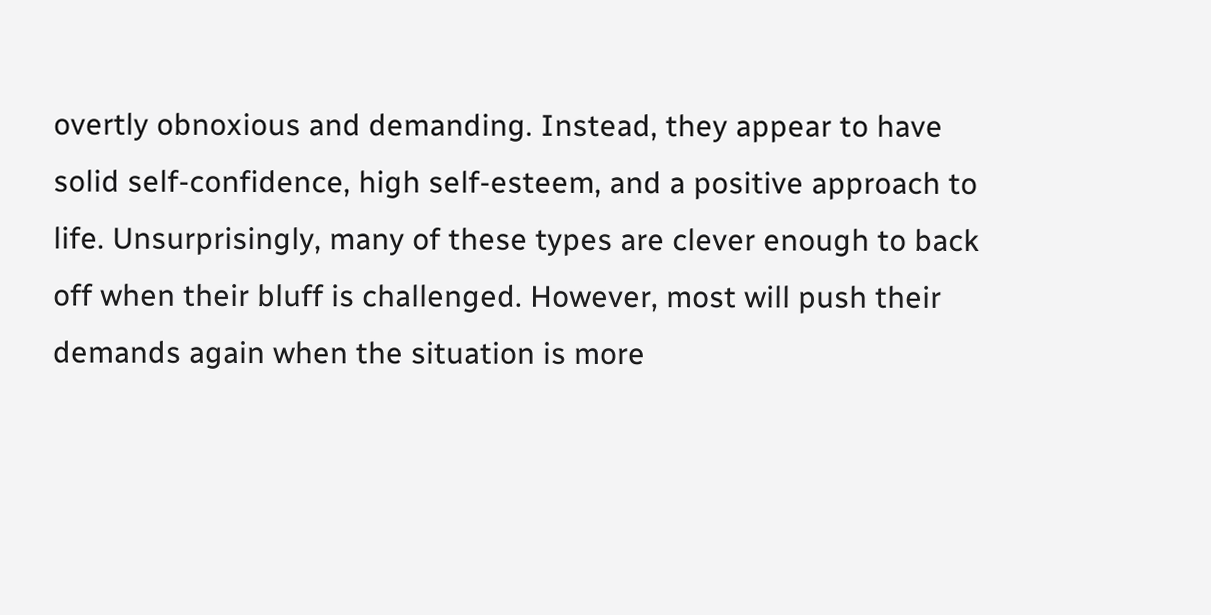overtly obnoxious and demanding. Instead, they appear to have solid self-confidence, high self-esteem, and a positive approach to life. Unsurprisingly, many of these types are clever enough to back off when their bluff is challenged. However, most will push their demands again when the situation is more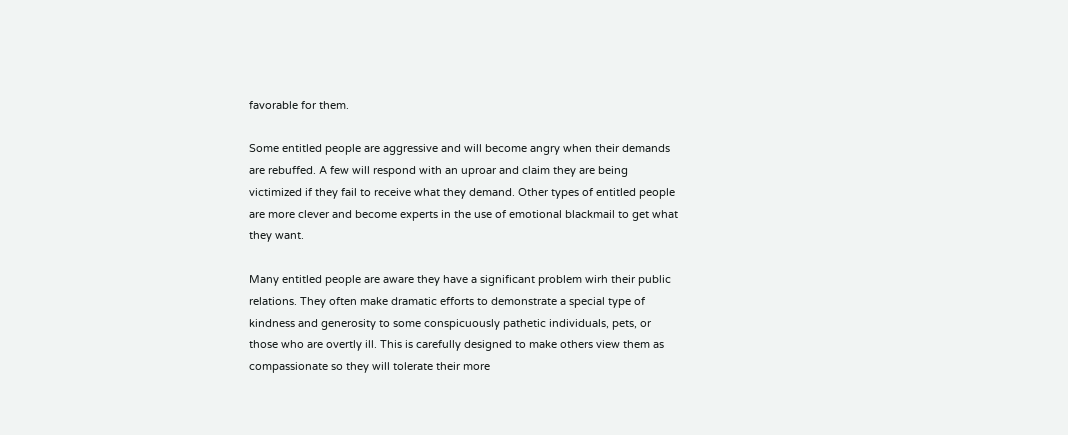favorable for them.

Some entitled people are aggressive and will become angry when their demands are rebuffed. A few will respond with an uproar and claim they are being victimized if they fail to receive what they demand. Other types of entitled people are more clever and become experts in the use of emotional blackmail to get what they want.

Many entitled people are aware they have a significant problem wirh their public relations. They often make dramatic efforts to demonstrate a special type of kindness and generosity to some conspicuously pathetic individuals, pets, or those who are overtly ill. This is carefully designed to make others view them as compassionate so they will tolerate their more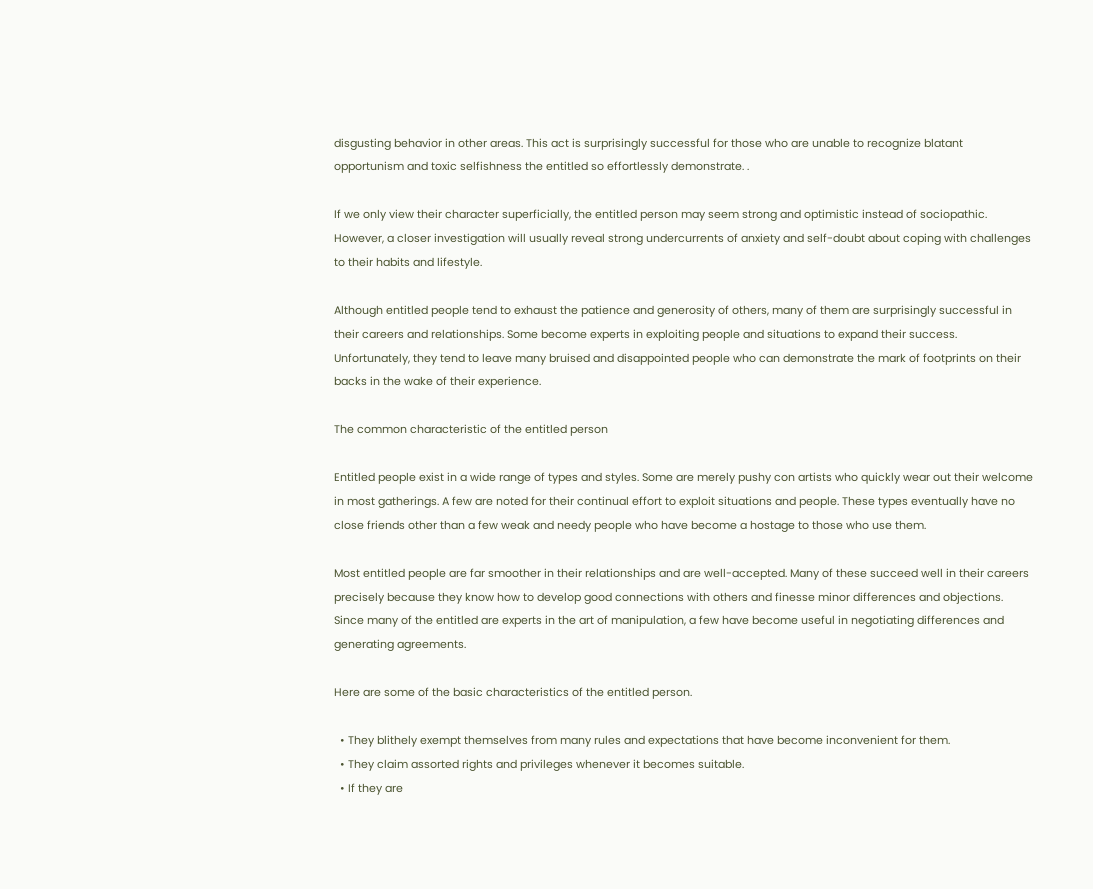disgusting behavior in other areas. This act is surprisingly successful for those who are unable to recognize blatant opportunism and toxic selfishness the entitled so effortlessly demonstrate. .

If we only view their character superficially, the entitled person may seem strong and optimistic instead of sociopathic. However, a closer investigation will usually reveal strong undercurrents of anxiety and self-doubt about coping with challenges to their habits and lifestyle.

Although entitled people tend to exhaust the patience and generosity of others, many of them are surprisingly successful in their careers and relationships. Some become experts in exploiting people and situations to expand their success. Unfortunately, they tend to leave many bruised and disappointed people who can demonstrate the mark of footprints on their backs in the wake of their experience.

The common characteristic of the entitled person

Entitled people exist in a wide range of types and styles. Some are merely pushy con artists who quickly wear out their welcome in most gatherings. A few are noted for their continual effort to exploit situations and people. These types eventually have no close friends other than a few weak and needy people who have become a hostage to those who use them.

Most entitled people are far smoother in their relationships and are well-accepted. Many of these succeed well in their careers precisely because they know how to develop good connections with others and finesse minor differences and objections. Since many of the entitled are experts in the art of manipulation, a few have become useful in negotiating differences and generating agreements.

Here are some of the basic characteristics of the entitled person.

  • They blithely exempt themselves from many rules and expectations that have become inconvenient for them.
  • They claim assorted rights and privileges whenever it becomes suitable.
  • If they are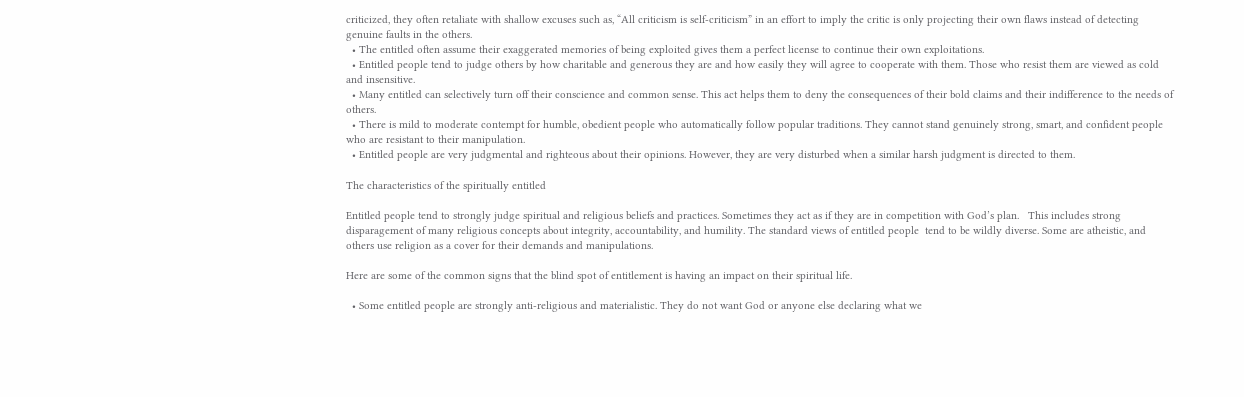criticized, they often retaliate with shallow excuses such as, “All criticism is self-criticism” in an effort to imply the critic is only projecting their own flaws instead of detecting genuine faults in the others.
  • The entitled often assume their exaggerated memories of being exploited gives them a perfect license to continue their own exploitations.
  • Entitled people tend to judge others by how charitable and generous they are and how easily they will agree to cooperate with them. Those who resist them are viewed as cold and insensitive.
  • Many entitled can selectively turn off their conscience and common sense. This act helps them to deny the consequences of their bold claims and their indifference to the needs of others.
  • There is mild to moderate contempt for humble, obedient people who automatically follow popular traditions. They cannot stand genuinely strong, smart, and confident people who are resistant to their manipulation.
  • Entitled people are very judgmental and righteous about their opinions. However, they are very disturbed when a similar harsh judgment is directed to them.

The characteristics of the spiritually entitled

Entitled people tend to strongly judge spiritual and religious beliefs and practices. Sometimes they act as if they are in competition with God’s plan.   This includes strong disparagement of many religious concepts about integrity, accountability, and humility. The standard views of entitled people  tend to be wildly diverse. Some are atheistic, and others use religion as a cover for their demands and manipulations.

Here are some of the common signs that the blind spot of entitlement is having an impact on their spiritual life.

  • Some entitled people are strongly anti-religious and materialistic. They do not want God or anyone else declaring what we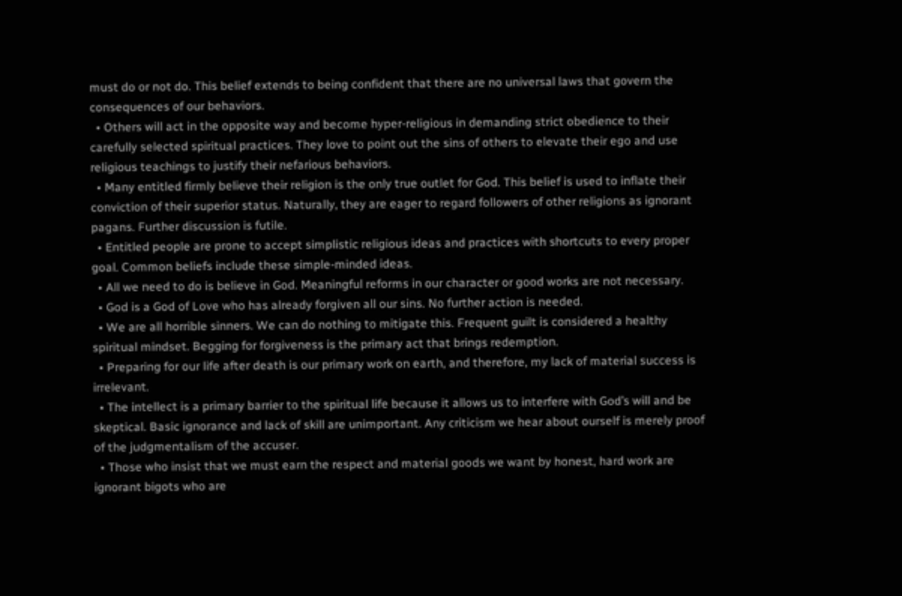must do or not do. This belief extends to being confident that there are no universal laws that govern the consequences of our behaviors.
  • Others will act in the opposite way and become hyper-religious in demanding strict obedience to their carefully selected spiritual practices. They love to point out the sins of others to elevate their ego and use religious teachings to justify their nefarious behaviors.
  • Many entitled firmly believe their religion is the only true outlet for God. This belief is used to inflate their conviction of their superior status. Naturally, they are eager to regard followers of other religions as ignorant pagans. Further discussion is futile.
  • Entitled people are prone to accept simplistic religious ideas and practices with shortcuts to every proper goal. Common beliefs include these simple-minded ideas.
  • All we need to do is believe in God. Meaningful reforms in our character or good works are not necessary.
  • God is a God of Love who has already forgiven all our sins. No further action is needed.
  • We are all horrible sinners. We can do nothing to mitigate this. Frequent guilt is considered a healthy spiritual mindset. Begging for forgiveness is the primary act that brings redemption.
  • Preparing for our life after death is our primary work on earth, and therefore, my lack of material success is irrelevant.
  • The intellect is a primary barrier to the spiritual life because it allows us to interfere with God’s will and be skeptical. Basic ignorance and lack of skill are unimportant. Any criticism we hear about ourself is merely proof of the judgmentalism of the accuser.
  • Those who insist that we must earn the respect and material goods we want by honest, hard work are ignorant bigots who are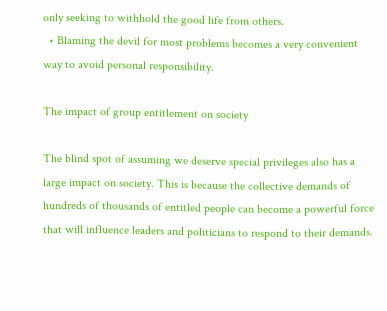only seeking to withhold the good life from others.
  • Blaming the devil for most problems becomes a very convenient way to avoid personal responsibility.

The impact of group entitlement on society

The blind spot of assuming we deserve special privileges also has a large impact on society. This is because the collective demands of hundreds of thousands of entitled people can become a powerful force that will influence leaders and politicians to respond to their demands.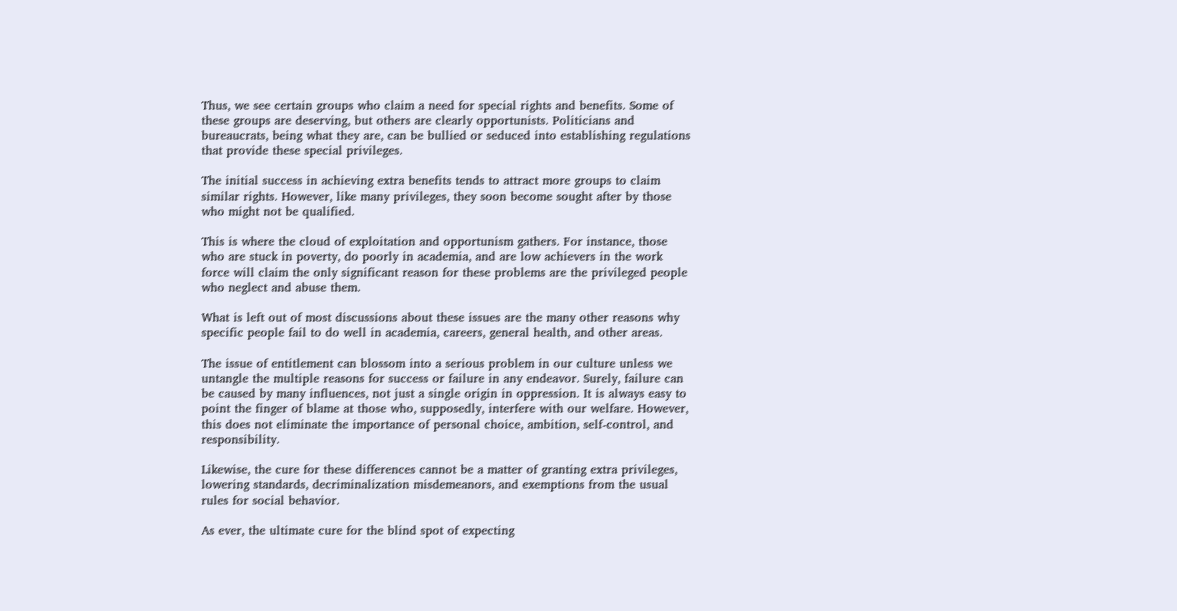Thus, we see certain groups who claim a need for special rights and benefits. Some of these groups are deserving, but others are clearly opportunists. Politicians and bureaucrats, being what they are, can be bullied or seduced into establishing regulations that provide these special privileges.

The initial success in achieving extra benefits tends to attract more groups to claim similar rights. However, like many privileges, they soon become sought after by those who might not be qualified.

This is where the cloud of exploitation and opportunism gathers. For instance, those who are stuck in poverty, do poorly in academia, and are low achievers in the work force will claim the only significant reason for these problems are the privileged people who neglect and abuse them.

What is left out of most discussions about these issues are the many other reasons why specific people fail to do well in academia, careers, general health, and other areas.

The issue of entitlement can blossom into a serious problem in our culture unless we untangle the multiple reasons for success or failure in any endeavor. Surely, failure can be caused by many influences, not just a single origin in oppression. It is always easy to point the finger of blame at those who, supposedly, interfere with our welfare. However, this does not eliminate the importance of personal choice, ambition, self-control, and responsibility.

Likewise, the cure for these differences cannot be a matter of granting extra privileges, lowering standards, decriminalization misdemeanors, and exemptions from the usual rules for social behavior.

As ever, the ultimate cure for the blind spot of expecting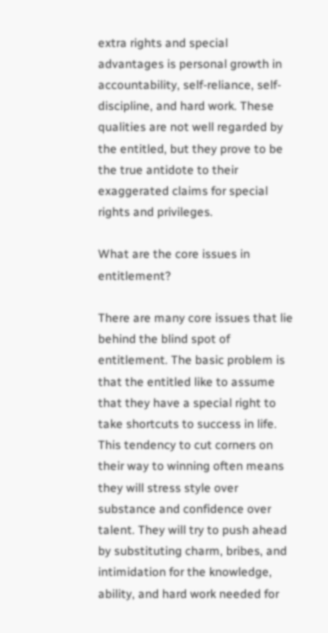extra rights and special advantages is personal growth in accountability, self-reliance, self-discipline, and hard work. These qualities are not well regarded by the entitled, but they prove to be the true antidote to their exaggerated claims for special rights and privileges.

What are the core issues in entitlement?

There are many core issues that lie behind the blind spot of entitlement. The basic problem is that the entitled like to assume that they have a special right to take shortcuts to success in life. This tendency to cut corners on their way to winning often means they will stress style over substance and confidence over talent. They will try to push ahead by substituting charm, bribes, and intimidation for the knowledge, ability, and hard work needed for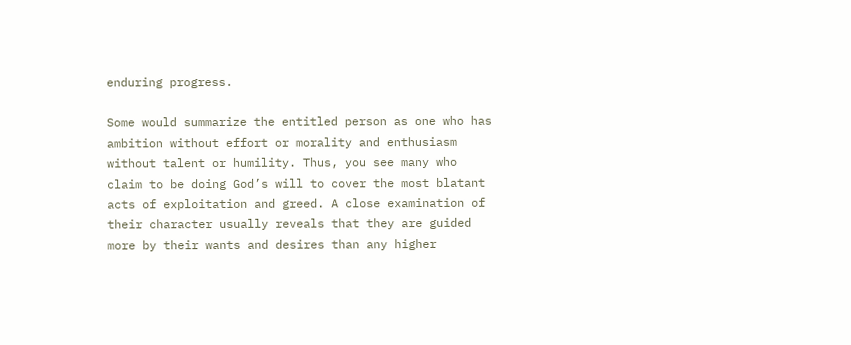enduring progress.

Some would summarize the entitled person as one who has ambition without effort or morality and enthusiasm without talent or humility. Thus, you see many who claim to be doing God’s will to cover the most blatant acts of exploitation and greed. A close examination of their character usually reveals that they are guided more by their wants and desires than any higher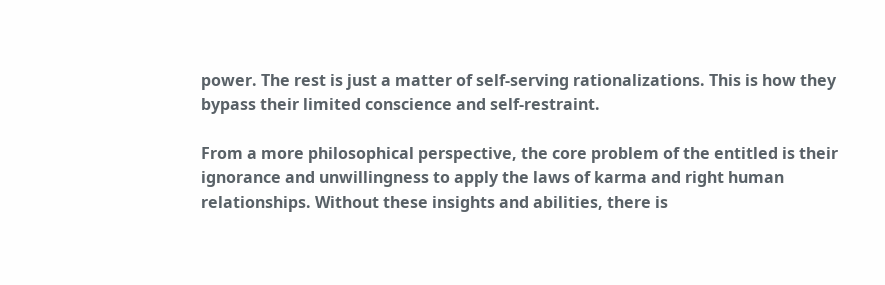power. The rest is just a matter of self-serving rationalizations. This is how they bypass their limited conscience and self-restraint.

From a more philosophical perspective, the core problem of the entitled is their ignorance and unwillingness to apply the laws of karma and right human relationships. Without these insights and abilities, there is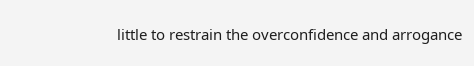little to restrain the overconfidence and arrogance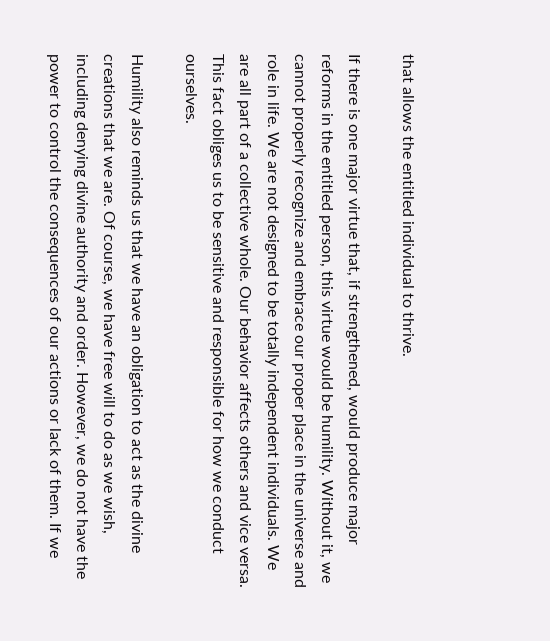that allows the entitled individual to thrive.

If there is one major virtue that, if strengthened, would produce major reforms in the entitled person, this virtue would be humility. Without it, we cannot properly recognize and embrace our proper place in the universe and role in life. We are not designed to be totally independent individuals. We are all part of a collective whole. Our behavior affects others and vice versa. This fact obliges us to be sensitive and responsible for how we conduct ourselves.

Humility also reminds us that we have an obligation to act as the divine creations that we are. Of course, we have free will to do as we wish, including denying divine authority and order. However, we do not have the power to control the consequences of our actions or lack of them. If we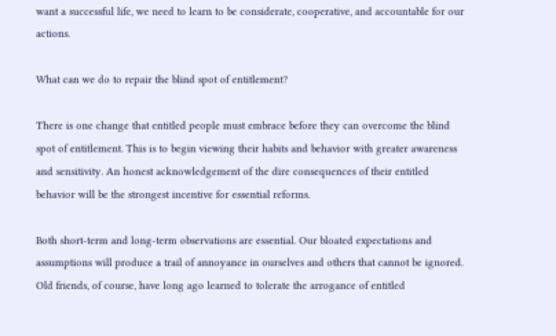want a successful life, we need to learn to be considerate, cooperative, and accountable for our actions.

What can we do to repair the blind spot of entitlement?

There is one change that entitled people must embrace before they can overcome the blind spot of entitlement. This is to begin viewing their habits and behavior with greater awareness and sensitivity. An honest acknowledgement of the dire consequences of their entitled behavior will be the strongest incentive for essential reforms.

Both short-term and long-term observations are essential. Our bloated expectations and assumptions will produce a trail of annoyance in ourselves and others that cannot be ignored. Old friends, of course, have long ago learned to tolerate the arrogance of entitled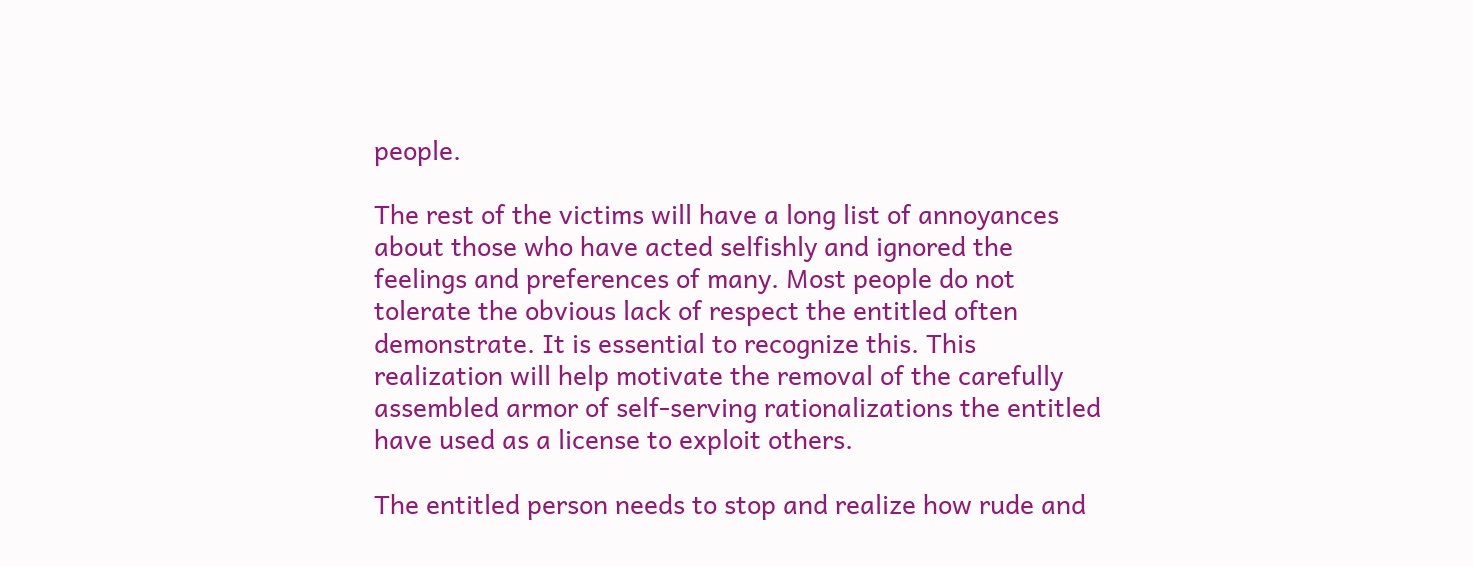people.

The rest of the victims will have a long list of annoyances about those who have acted selfishly and ignored the feelings and preferences of many. Most people do not tolerate the obvious lack of respect the entitled often demonstrate. It is essential to recognize this. This realization will help motivate the removal of the carefully assembled armor of self-serving rationalizations the entitled have used as a license to exploit others.

The entitled person needs to stop and realize how rude and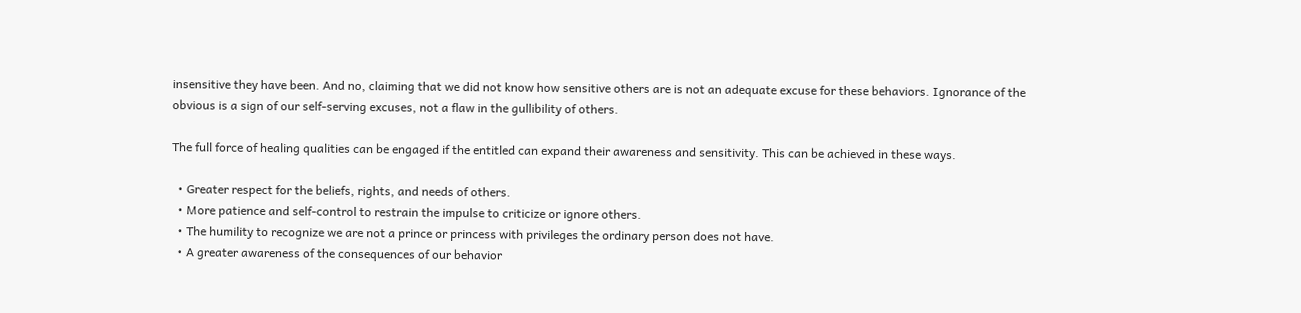insensitive they have been. And no, claiming that we did not know how sensitive others are is not an adequate excuse for these behaviors. Ignorance of the obvious is a sign of our self-serving excuses, not a flaw in the gullibility of others.

The full force of healing qualities can be engaged if the entitled can expand their awareness and sensitivity. This can be achieved in these ways.

  • Greater respect for the beliefs, rights, and needs of others.
  • More patience and self-control to restrain the impulse to criticize or ignore others.
  • The humility to recognize we are not a prince or princess with privileges the ordinary person does not have.
  • A greater awareness of the consequences of our behavior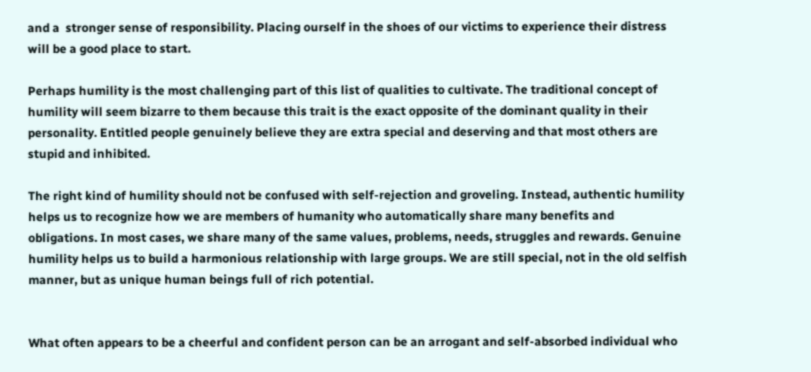and a  stronger sense of responsibility. Placing ourself in the shoes of our victims to experience their distress will be a good place to start.

Perhaps humility is the most challenging part of this list of qualities to cultivate. The traditional concept of humility will seem bizarre to them because this trait is the exact opposite of the dominant quality in their personality. Entitled people genuinely believe they are extra special and deserving and that most others are stupid and inhibited.

The right kind of humility should not be confused with self-rejection and groveling. Instead, authentic humility helps us to recognize how we are members of humanity who automatically share many benefits and  obligations. In most cases, we share many of the same values, problems, needs, struggles and rewards. Genuine humility helps us to build a harmonious relationship with large groups. We are still special, not in the old selfish manner, but as unique human beings full of rich potential.


What often appears to be a cheerful and confident person can be an arrogant and self-absorbed individual who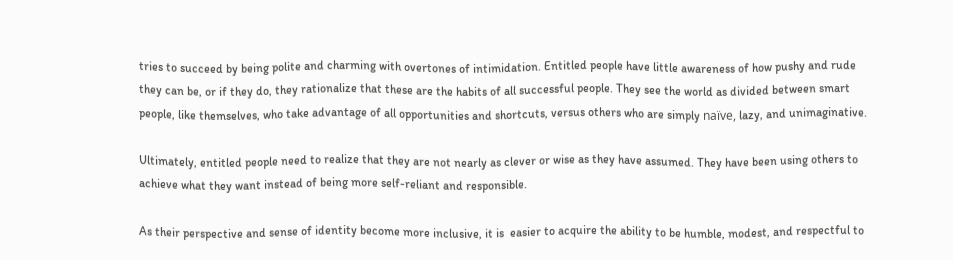tries to succeed by being polite and charming with overtones of intimidation. Entitled people have little awareness of how pushy and rude they can be, or if they do, they rationalize that these are the habits of all successful people. They see the world as divided between smart people, like themselves, who take advantage of all opportunities and shortcuts, versus others who are simply naïve, lazy, and unimaginative.

Ultimately, entitled people need to realize that they are not nearly as clever or wise as they have assumed. They have been using others to achieve what they want instead of being more self-reliant and responsible.

As their perspective and sense of identity become more inclusive, it is  easier to acquire the ability to be humble, modest, and respectful to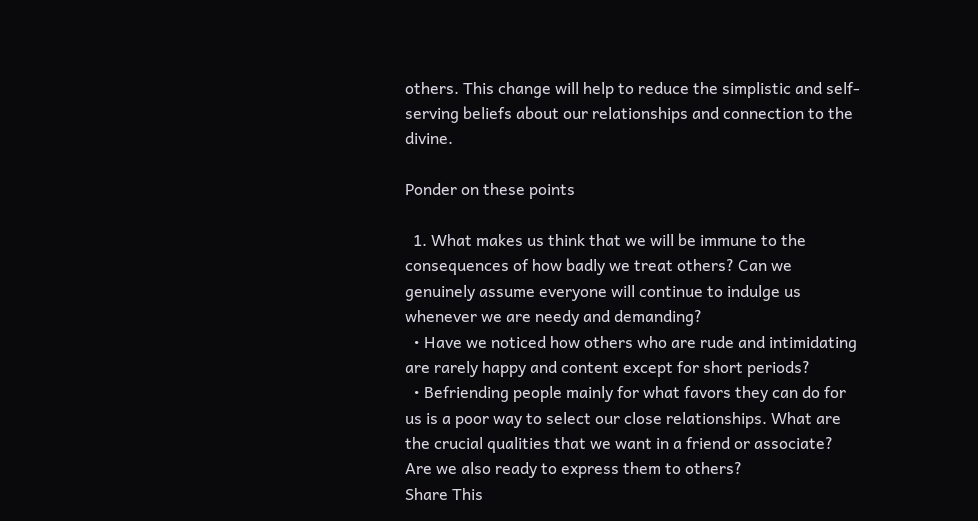others. This change will help to reduce the simplistic and self-serving beliefs about our relationships and connection to the divine.

Ponder on these points

  1. What makes us think that we will be immune to the consequences of how badly we treat others? Can we genuinely assume everyone will continue to indulge us whenever we are needy and demanding?
  • Have we noticed how others who are rude and intimidating are rarely happy and content except for short periods?
  • Befriending people mainly for what favors they can do for us is a poor way to select our close relationships. What are the crucial qualities that we want in a friend or associate? Are we also ready to express them to others?
Share This